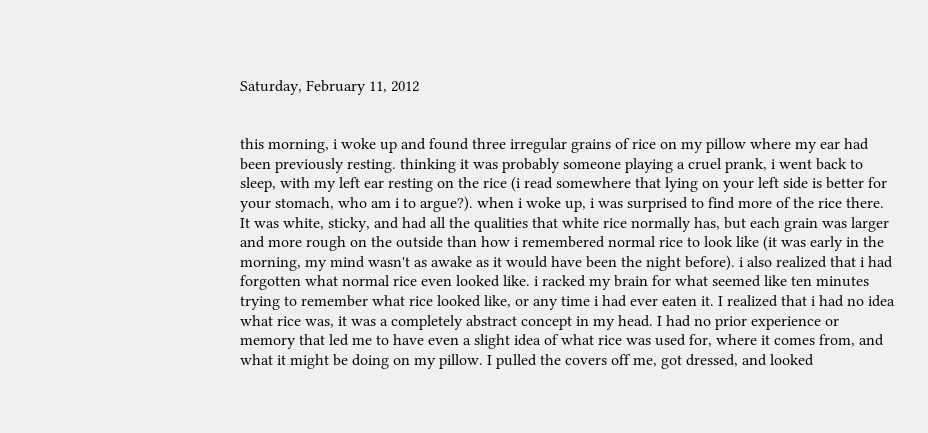Saturday, February 11, 2012


this morning, i woke up and found three irregular grains of rice on my pillow where my ear had been previously resting. thinking it was probably someone playing a cruel prank, i went back to sleep, with my left ear resting on the rice (i read somewhere that lying on your left side is better for your stomach, who am i to argue?). when i woke up, i was surprised to find more of the rice there. It was white, sticky, and had all the qualities that white rice normally has, but each grain was larger and more rough on the outside than how i remembered normal rice to look like (it was early in the morning, my mind wasn't as awake as it would have been the night before). i also realized that i had forgotten what normal rice even looked like. i racked my brain for what seemed like ten minutes trying to remember what rice looked like, or any time i had ever eaten it. I realized that i had no idea what rice was, it was a completely abstract concept in my head. I had no prior experience or memory that led me to have even a slight idea of what rice was used for, where it comes from, and what it might be doing on my pillow. I pulled the covers off me, got dressed, and looked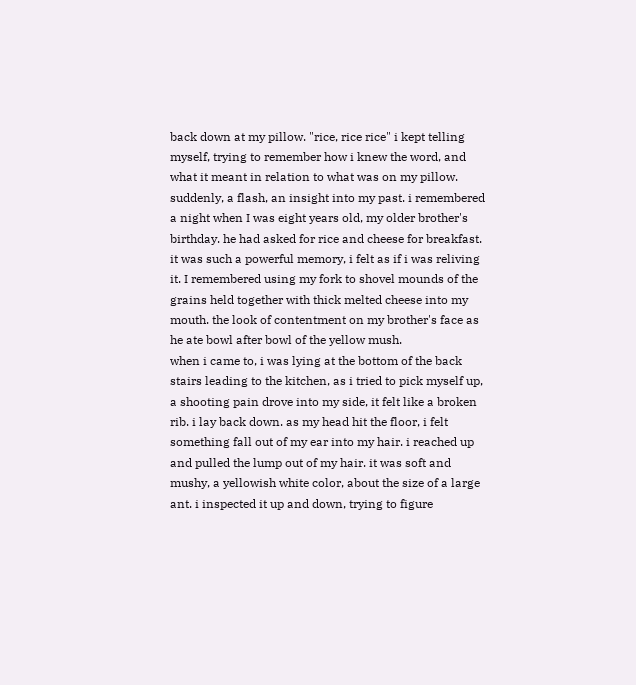back down at my pillow. "rice, rice rice" i kept telling myself, trying to remember how i knew the word, and what it meant in relation to what was on my pillow. suddenly, a flash, an insight into my past. i remembered a night when I was eight years old, my older brother's birthday. he had asked for rice and cheese for breakfast. it was such a powerful memory, i felt as if i was reliving it. I remembered using my fork to shovel mounds of the grains held together with thick melted cheese into my mouth. the look of contentment on my brother's face as he ate bowl after bowl of the yellow mush.
when i came to, i was lying at the bottom of the back stairs leading to the kitchen, as i tried to pick myself up, a shooting pain drove into my side, it felt like a broken rib. i lay back down. as my head hit the floor, i felt something fall out of my ear into my hair. i reached up and pulled the lump out of my hair. it was soft and mushy, a yellowish white color, about the size of a large ant. i inspected it up and down, trying to figure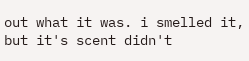out what it was. i smelled it, but it's scent didn't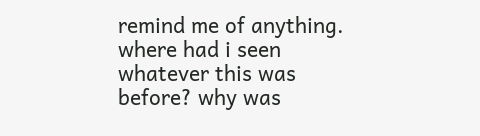remind me of anything. where had i seen whatever this was before? why was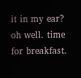it in my ear?
oh well. time for breakfast.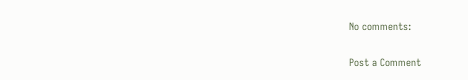No comments:

Post a Comment